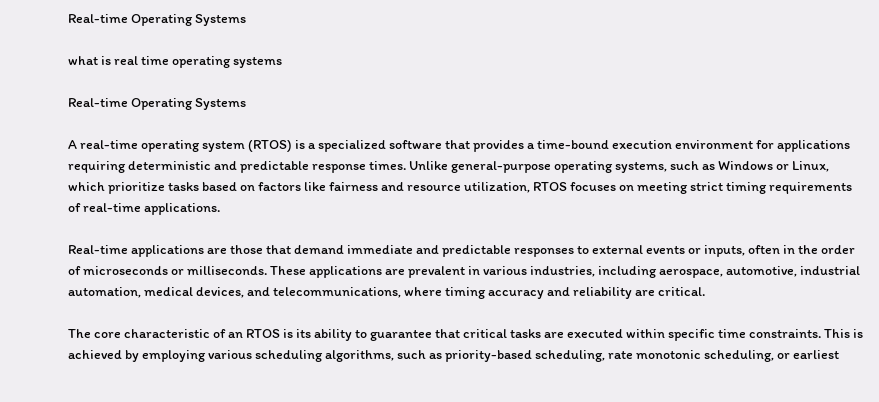Real-time Operating Systems

what is real time operating systems

Real-time Operating Systems

A real-time operating system (RTOS) is a specialized software that provides a time-bound execution environment for applications requiring deterministic and predictable response times. Unlike general-purpose operating systems, such as Windows or Linux, which prioritize tasks based on factors like fairness and resource utilization, RTOS focuses on meeting strict timing requirements of real-time applications.

Real-time applications are those that demand immediate and predictable responses to external events or inputs, often in the order of microseconds or milliseconds. These applications are prevalent in various industries, including aerospace, automotive, industrial automation, medical devices, and telecommunications, where timing accuracy and reliability are critical.

The core characteristic of an RTOS is its ability to guarantee that critical tasks are executed within specific time constraints. This is achieved by employing various scheduling algorithms, such as priority-based scheduling, rate monotonic scheduling, or earliest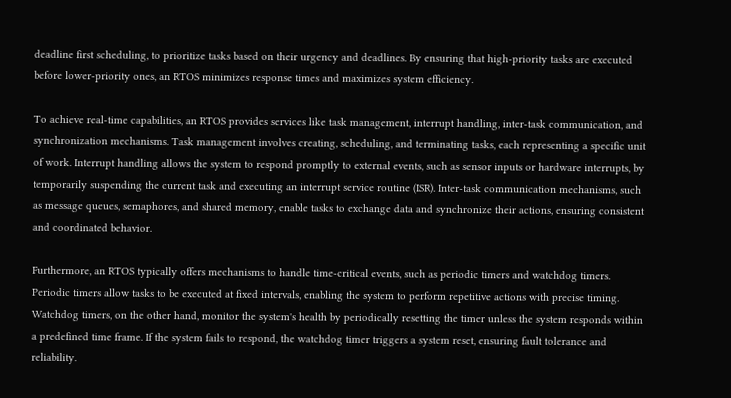deadline first scheduling, to prioritize tasks based on their urgency and deadlines. By ensuring that high-priority tasks are executed before lower-priority ones, an RTOS minimizes response times and maximizes system efficiency.

To achieve real-time capabilities, an RTOS provides services like task management, interrupt handling, inter-task communication, and synchronization mechanisms. Task management involves creating, scheduling, and terminating tasks, each representing a specific unit of work. Interrupt handling allows the system to respond promptly to external events, such as sensor inputs or hardware interrupts, by temporarily suspending the current task and executing an interrupt service routine (ISR). Inter-task communication mechanisms, such as message queues, semaphores, and shared memory, enable tasks to exchange data and synchronize their actions, ensuring consistent and coordinated behavior.

Furthermore, an RTOS typically offers mechanisms to handle time-critical events, such as periodic timers and watchdog timers. Periodic timers allow tasks to be executed at fixed intervals, enabling the system to perform repetitive actions with precise timing. Watchdog timers, on the other hand, monitor the system's health by periodically resetting the timer unless the system responds within a predefined time frame. If the system fails to respond, the watchdog timer triggers a system reset, ensuring fault tolerance and reliability.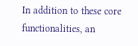In addition to these core functionalities, an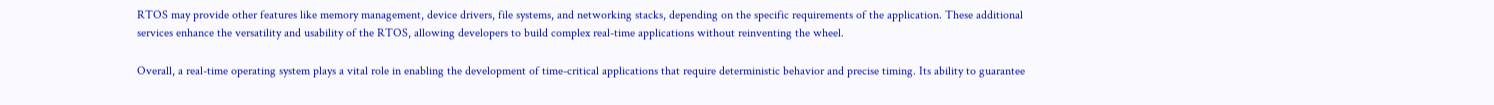RTOS may provide other features like memory management, device drivers, file systems, and networking stacks, depending on the specific requirements of the application. These additional services enhance the versatility and usability of the RTOS, allowing developers to build complex real-time applications without reinventing the wheel.

Overall, a real-time operating system plays a vital role in enabling the development of time-critical applications that require deterministic behavior and precise timing. Its ability to guarantee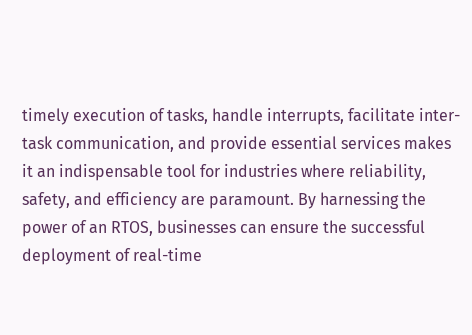timely execution of tasks, handle interrupts, facilitate inter-task communication, and provide essential services makes it an indispensable tool for industries where reliability, safety, and efficiency are paramount. By harnessing the power of an RTOS, businesses can ensure the successful deployment of real-time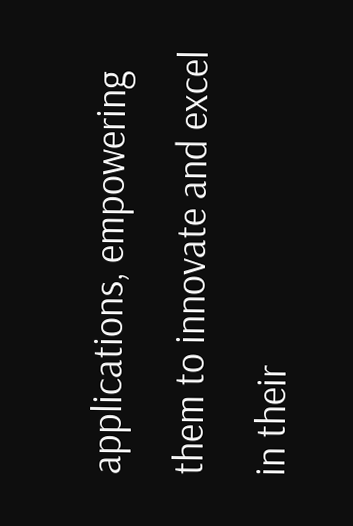applications, empowering them to innovate and excel in their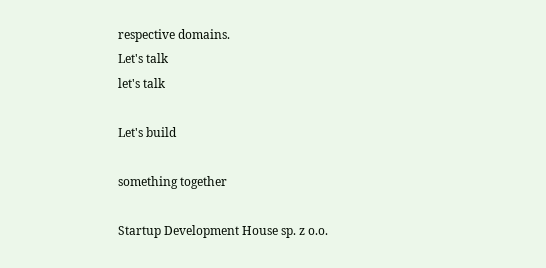respective domains.
Let's talk
let's talk

Let's build

something together

Startup Development House sp. z o.o.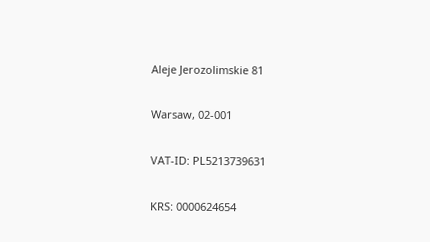Aleje Jerozolimskie 81

Warsaw, 02-001

VAT-ID: PL5213739631

KRS: 0000624654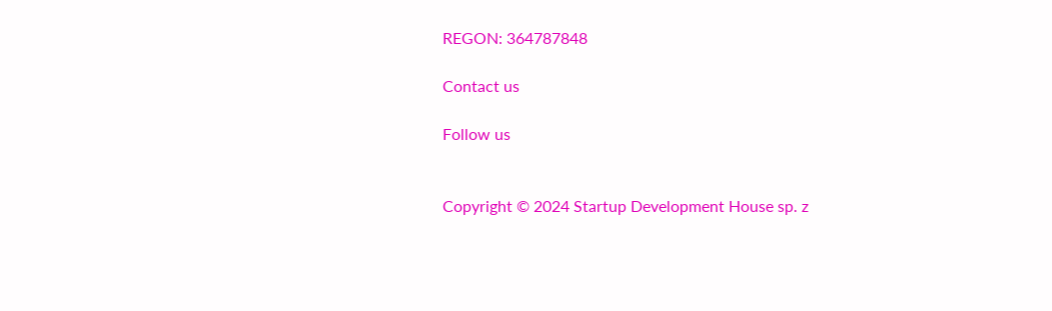REGON: 364787848

Contact us

Follow us


Copyright © 2024 Startup Development House sp. z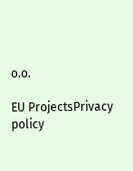o.o.

EU ProjectsPrivacy policy